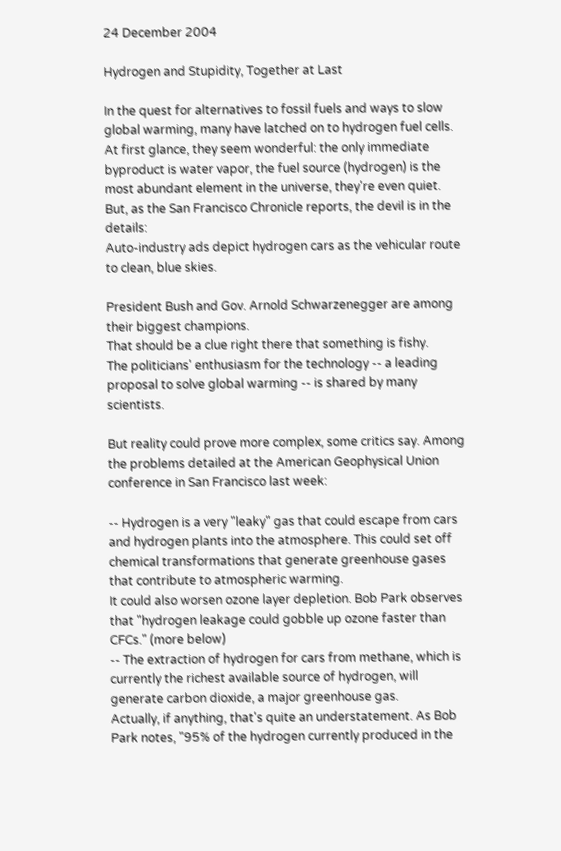24 December 2004

Hydrogen and Stupidity, Together at Last

In the quest for alternatives to fossil fuels and ways to slow global warming, many have latched on to hydrogen fuel cells. At first glance, they seem wonderful: the only immediate byproduct is water vapor, the fuel source (hydrogen) is the most abundant element in the universe, they're even quiet. But, as the San Francisco Chronicle reports, the devil is in the details:
Auto-industry ads depict hydrogen cars as the vehicular route to clean, blue skies.

President Bush and Gov. Arnold Schwarzenegger are among their biggest champions.
That should be a clue right there that something is fishy.
The politicians' enthusiasm for the technology -- a leading proposal to solve global warming -- is shared by many scientists.

But reality could prove more complex, some critics say. Among the problems detailed at the American Geophysical Union conference in San Francisco last week:

-- Hydrogen is a very "leaky" gas that could escape from cars and hydrogen plants into the atmosphere. This could set off chemical transformations that generate greenhouse gases that contribute to atmospheric warming.
It could also worsen ozone layer depletion. Bob Park observes that "hydrogen leakage could gobble up ozone faster than CFCs." (more below)
-- The extraction of hydrogen for cars from methane, which is currently the richest available source of hydrogen, will generate carbon dioxide, a major greenhouse gas.
Actually, if anything, that's quite an understatement. As Bob Park notes, "95% of the hydrogen currently produced in the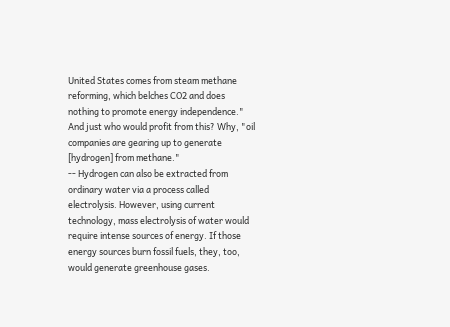United States comes from steam methane reforming, which belches CO2 and does nothing to promote energy independence." And just who would profit from this? Why, "oil companies are gearing up to generate [hydrogen] from methane."
-- Hydrogen can also be extracted from ordinary water via a process called electrolysis. However, using current technology, mass electrolysis of water would require intense sources of energy. If those energy sources burn fossil fuels, they, too, would generate greenhouse gases.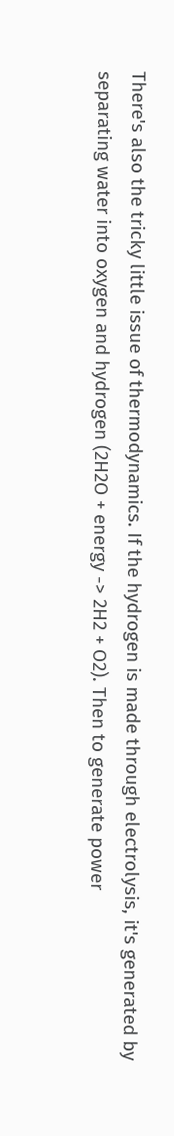There's also the tricky little issue of thermodynamics. If the hydrogen is made through electrolysis, it's generated by separating water into oxygen and hydrogen (2H2O + energy -> 2H2 + O2). Then to generate power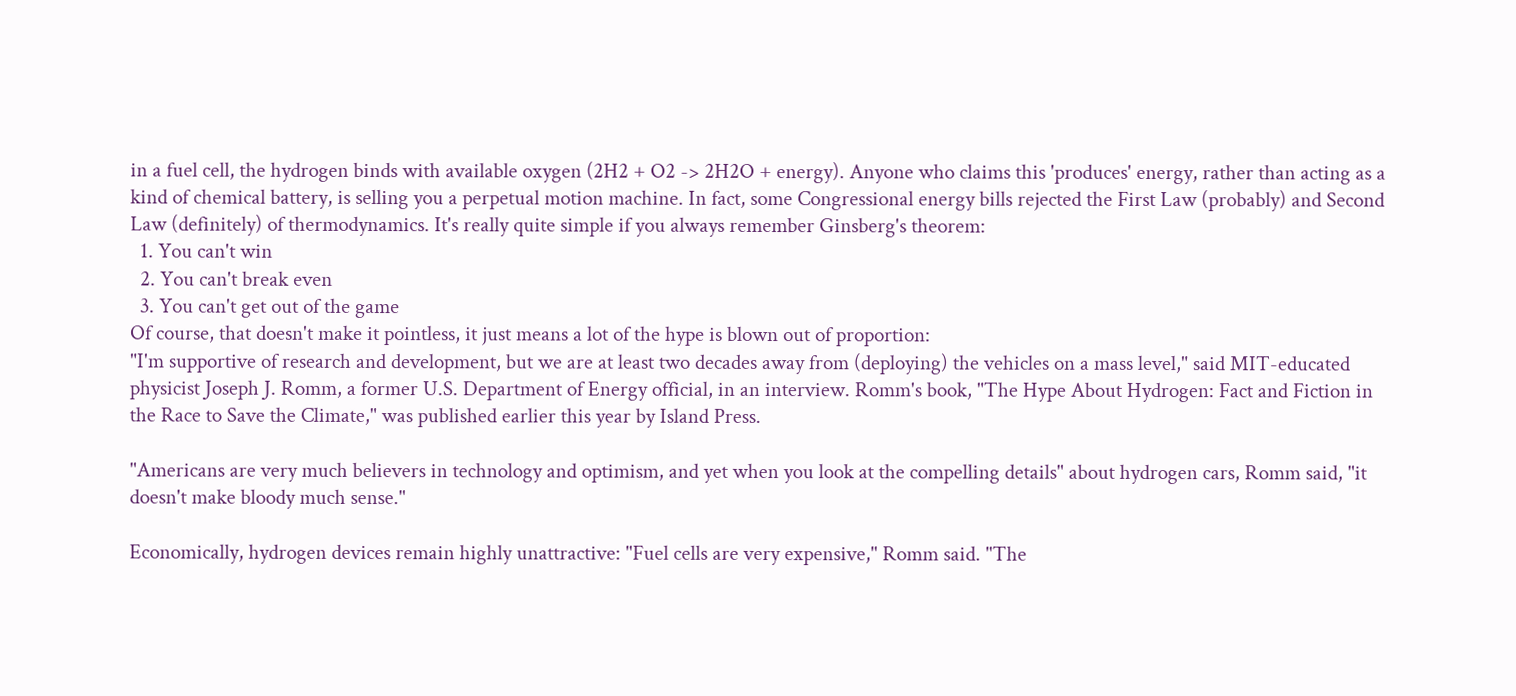in a fuel cell, the hydrogen binds with available oxygen (2H2 + O2 -> 2H2O + energy). Anyone who claims this 'produces' energy, rather than acting as a kind of chemical battery, is selling you a perpetual motion machine. In fact, some Congressional energy bills rejected the First Law (probably) and Second Law (definitely) of thermodynamics. It's really quite simple if you always remember Ginsberg's theorem:
  1. You can't win
  2. You can't break even
  3. You can't get out of the game
Of course, that doesn't make it pointless, it just means a lot of the hype is blown out of proportion:
"I'm supportive of research and development, but we are at least two decades away from (deploying) the vehicles on a mass level," said MIT-educated physicist Joseph J. Romm, a former U.S. Department of Energy official, in an interview. Romm's book, "The Hype About Hydrogen: Fact and Fiction in the Race to Save the Climate," was published earlier this year by Island Press.

"Americans are very much believers in technology and optimism, and yet when you look at the compelling details" about hydrogen cars, Romm said, "it doesn't make bloody much sense."

Economically, hydrogen devices remain highly unattractive: "Fuel cells are very expensive," Romm said. "The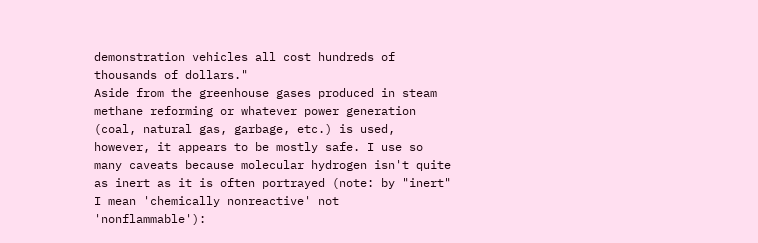demonstration vehicles all cost hundreds of thousands of dollars."
Aside from the greenhouse gases produced in steam methane reforming or whatever power generation (coal, natural gas, garbage, etc.) is used, however, it appears to be mostly safe. I use so many caveats because molecular hydrogen isn't quite as inert as it is often portrayed (note: by "inert" I mean 'chemically nonreactive' not 'nonflammable'):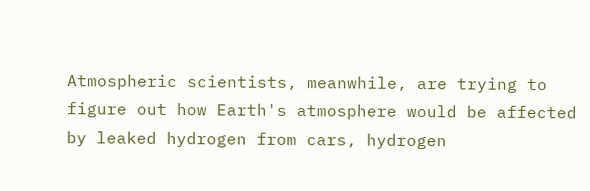Atmospheric scientists, meanwhile, are trying to figure out how Earth's atmosphere would be affected by leaked hydrogen from cars, hydrogen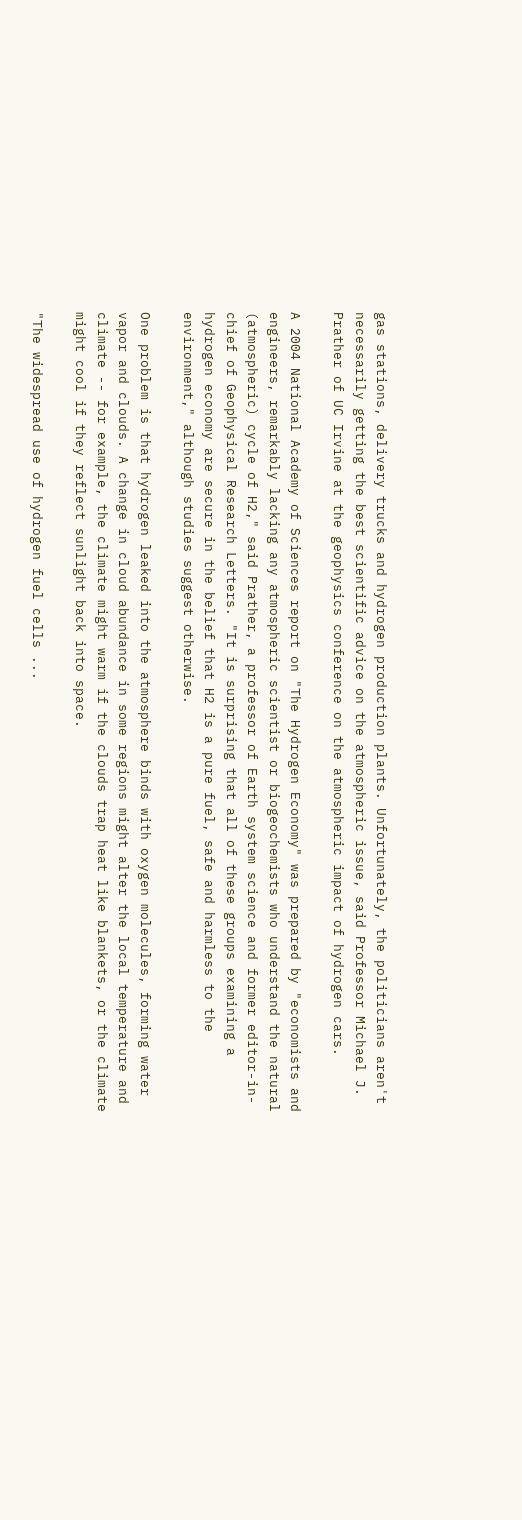gas stations, delivery trucks and hydrogen production plants. Unfortunately, the politicians aren't necessarily getting the best scientific advice on the atmospheric issue, said Professor Michael J. Prather of UC Irvine at the geophysics conference on the atmospheric impact of hydrogen cars.

A 2004 National Academy of Sciences report on "The Hydrogen Economy" was prepared by "economists and engineers, remarkably lacking any atmospheric scientist or biogeochemists who understand the natural (atmospheric) cycle of H2," said Prather, a professor of Earth system science and former editor-in- chief of Geophysical Research Letters. "It is surprising that all of these groups examining a hydrogen economy are secure in the belief that H2 is a pure fuel, safe and harmless to the environment," although studies suggest otherwise.

One problem is that hydrogen leaked into the atmosphere binds with oxygen molecules, forming water vapor and clouds. A change in cloud abundance in some regions might alter the local temperature and climate -- for example, the climate might warm if the clouds trap heat like blankets, or the climate might cool if they reflect sunlight back into space.

"The widespread use of hydrogen fuel cells ...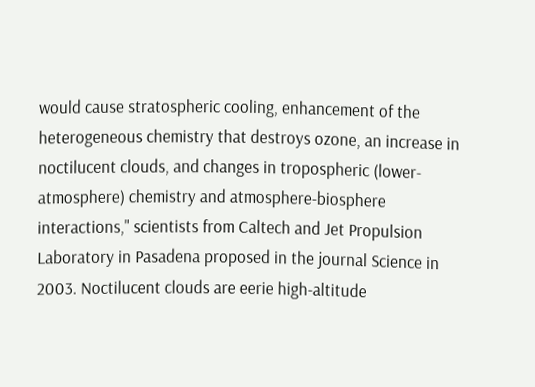would cause stratospheric cooling, enhancement of the heterogeneous chemistry that destroys ozone, an increase in noctilucent clouds, and changes in tropospheric (lower-atmosphere) chemistry and atmosphere-biosphere interactions," scientists from Caltech and Jet Propulsion Laboratory in Pasadena proposed in the journal Science in 2003. Noctilucent clouds are eerie high-altitude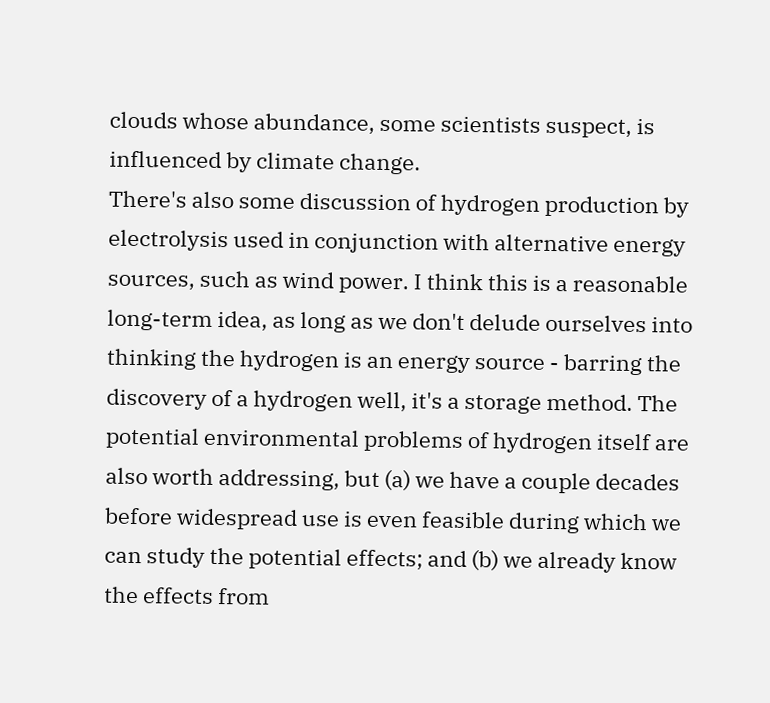clouds whose abundance, some scientists suspect, is influenced by climate change.
There's also some discussion of hydrogen production by electrolysis used in conjunction with alternative energy sources, such as wind power. I think this is a reasonable long-term idea, as long as we don't delude ourselves into thinking the hydrogen is an energy source - barring the discovery of a hydrogen well, it's a storage method. The potential environmental problems of hydrogen itself are also worth addressing, but (a) we have a couple decades before widespread use is even feasible during which we can study the potential effects; and (b) we already know the effects from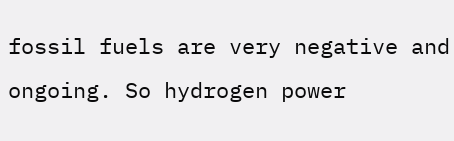fossil fuels are very negative and ongoing. So hydrogen power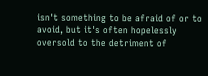isn't something to be afraid of or to avoid, but it's often hopelessly oversold to the detriment of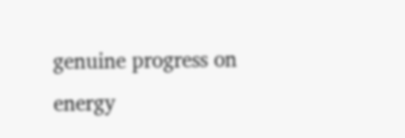genuine progress on energy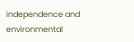independence and environmental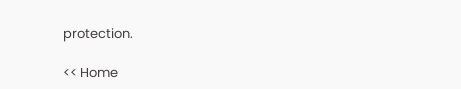protection.

<< Home